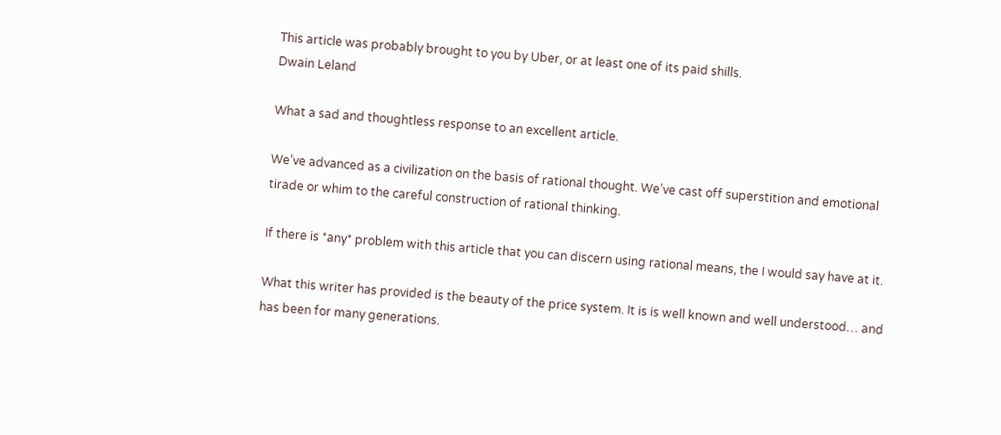This article was probably brought to you by Uber, or at least one of its paid shills.
Dwain Leland

What a sad and thoughtless response to an excellent article.

We’ve advanced as a civilization on the basis of rational thought. We’ve cast off superstition and emotional tirade or whim to the careful construction of rational thinking.

If there is *any* problem with this article that you can discern using rational means, the I would say have at it.

What this writer has provided is the beauty of the price system. It is is well known and well understood… and has been for many generations.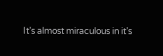It’s almost miraculous in it’s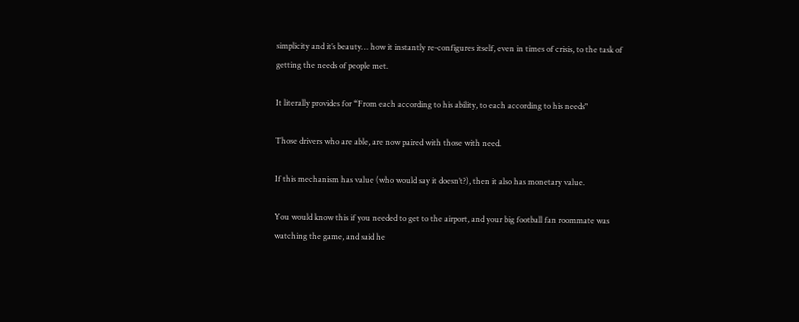simplicity and it’s beauty… how it instantly re-configures itself, even in times of crisis, to the task of getting the needs of people met.

It literally provides for “From each according to his ability, to each according to his needs"

Those drivers who are able, are now paired with those with need.

If this mechanism has value (who would say it doesn’t?), then it also has monetary value.

You would know this if you needed to get to the airport, and your big football fan roommate was watching the game, and said he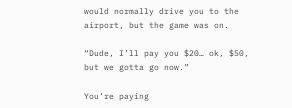would normally drive you to the airport, but the game was on.

“Dude, I’ll pay you $20… ok, $50, but we gotta go now.”

You’re paying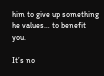him to give up something he values… to benefit you.

It’s no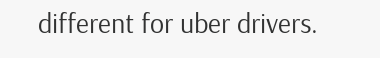different for uber drivers.